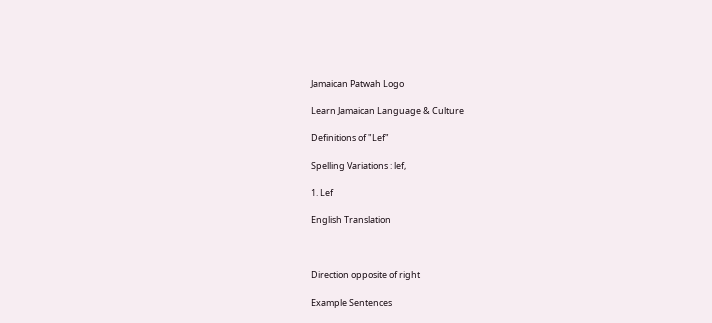Jamaican Patwah Logo

Learn Jamaican Language & Culture

Definitions of "Lef"

Spelling Variations : lef,

1. Lef

English Translation



Direction opposite of right

Example Sentences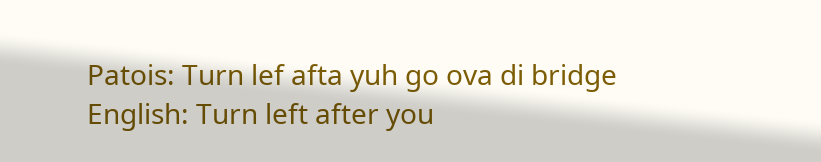Patois: Turn lef afta yuh go ova di bridge
English: Turn left after you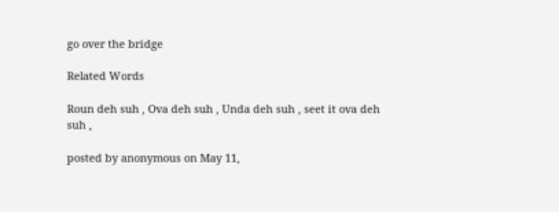go over the bridge

Related Words

Roun deh suh , Ova deh suh , Unda deh suh , seet it ova deh suh ,

posted by anonymous on May 11,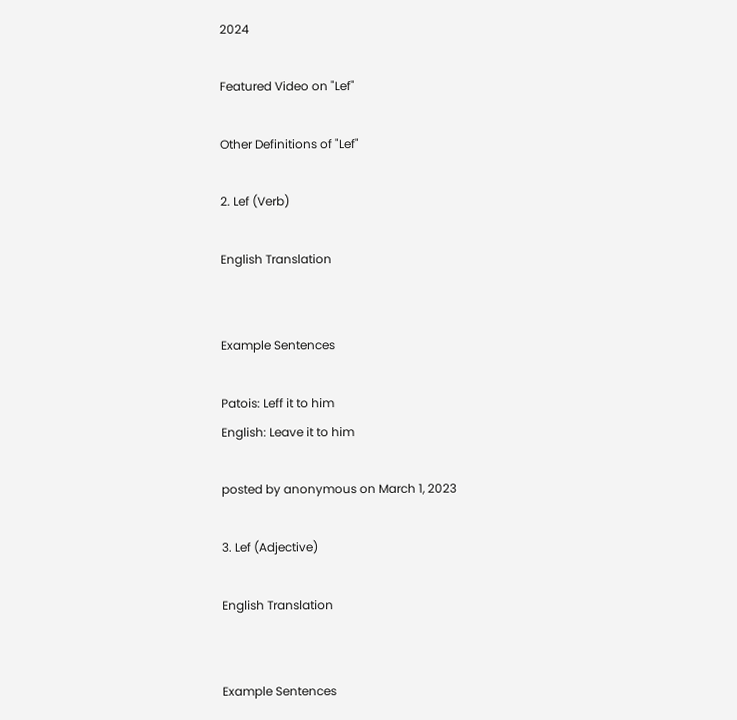2024

Featured Video on "Lef"

Other Definitions of "Lef"

2. Lef (Verb)

English Translation


Example Sentences

Patois: Leff it to him
English: Leave it to him

posted by anonymous on March 1, 2023

3. Lef (Adjective)

English Translation


Example Sentences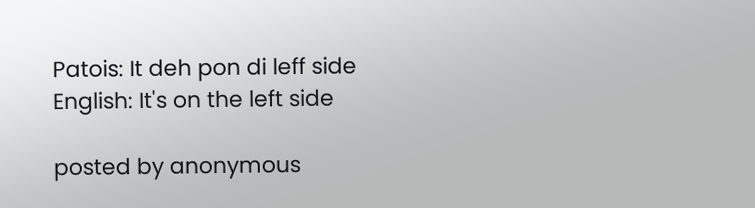Patois: It deh pon di leff side
English: It's on the left side

posted by anonymous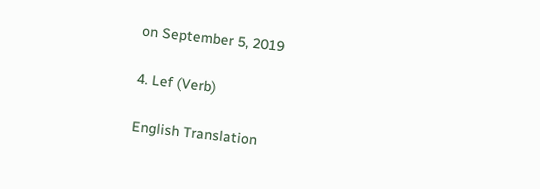on September 5, 2019

4. Lef (Verb)

English Translation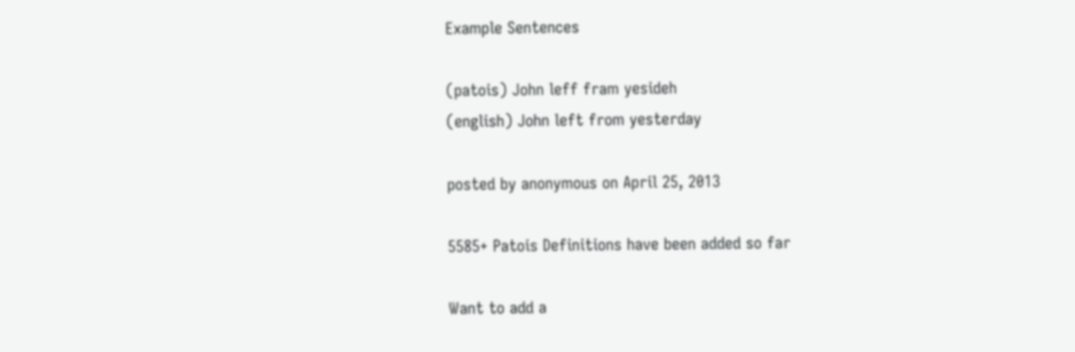Example Sentences

(patois) John leff fram yesideh
(english) John left from yesterday

posted by anonymous on April 25, 2013

5585+ Patois Definitions have been added so far

Want to add a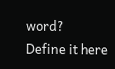word?
Define it here